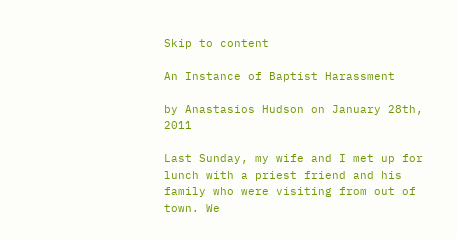Skip to content

An Instance of Baptist Harassment

by Anastasios Hudson on January 28th, 2011

Last Sunday, my wife and I met up for lunch with a priest friend and his family who were visiting from out of town. We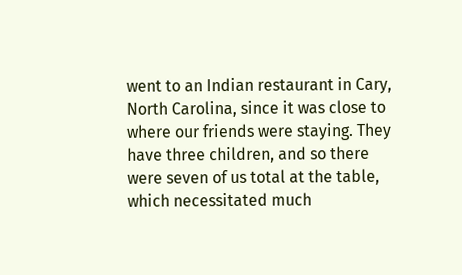went to an Indian restaurant in Cary, North Carolina, since it was close to where our friends were staying. They have three children, and so there were seven of us total at the table, which necessitated much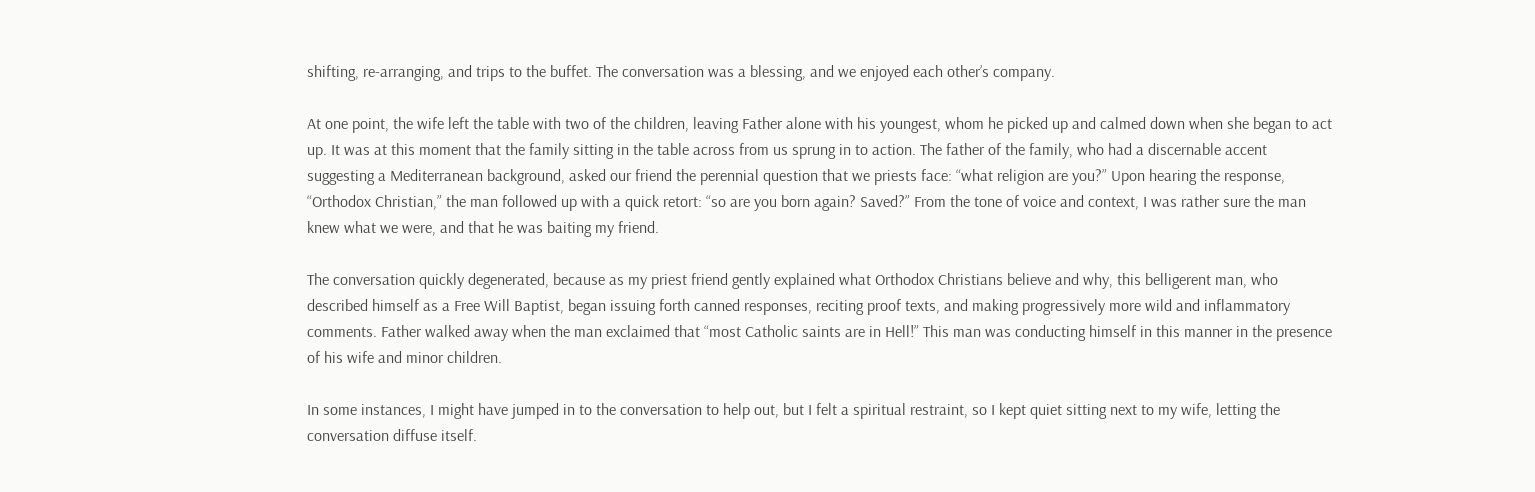shifting, re-arranging, and trips to the buffet. The conversation was a blessing, and we enjoyed each other’s company.

At one point, the wife left the table with two of the children, leaving Father alone with his youngest, whom he picked up and calmed down when she began to act up. It was at this moment that the family sitting in the table across from us sprung in to action. The father of the family, who had a discernable accent suggesting a Mediterranean background, asked our friend the perennial question that we priests face: “what religion are you?” Upon hearing the response, “Orthodox Christian,” the man followed up with a quick retort: “so are you born again? Saved?” From the tone of voice and context, I was rather sure the man knew what we were, and that he was baiting my friend.

The conversation quickly degenerated, because as my priest friend gently explained what Orthodox Christians believe and why, this belligerent man, who described himself as a Free Will Baptist, began issuing forth canned responses, reciting proof texts, and making progressively more wild and inflammatory comments. Father walked away when the man exclaimed that “most Catholic saints are in Hell!” This man was conducting himself in this manner in the presence of his wife and minor children.

In some instances, I might have jumped in to the conversation to help out, but I felt a spiritual restraint, so I kept quiet sitting next to my wife, letting the conversation diffuse itself.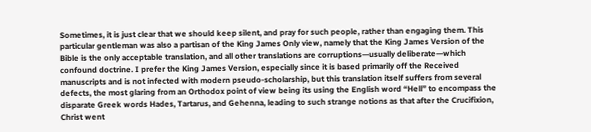Sometimes, it is just clear that we should keep silent, and pray for such people, rather than engaging them. This particular gentleman was also a partisan of the King James Only view, namely that the King James Version of the Bible is the only acceptable translation, and all other translations are corruptions—usually deliberate—which confound doctrine. I prefer the King James Version, especially since it is based primarily off the Received manuscripts and is not infected with modern pseudo-scholarship, but this translation itself suffers from several defects, the most glaring from an Orthodox point of view being its using the English word “Hell” to encompass the disparate Greek words Hades, Tartarus, and Gehenna, leading to such strange notions as that after the Crucifixion, Christ went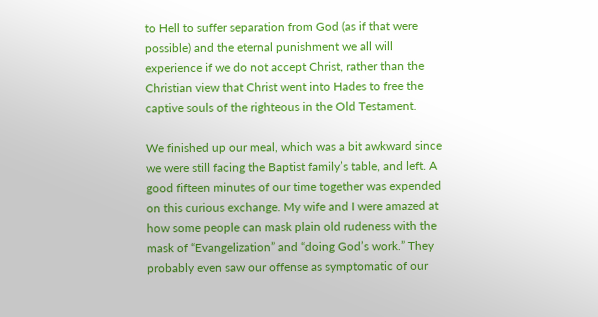to Hell to suffer separation from God (as if that were possible) and the eternal punishment we all will experience if we do not accept Christ, rather than the Christian view that Christ went into Hades to free the captive souls of the righteous in the Old Testament.

We finished up our meal, which was a bit awkward since we were still facing the Baptist family’s table, and left. A good fifteen minutes of our time together was expended on this curious exchange. My wife and I were amazed at how some people can mask plain old rudeness with the mask of “Evangelization” and “doing God’s work.” They probably even saw our offense as symptomatic of our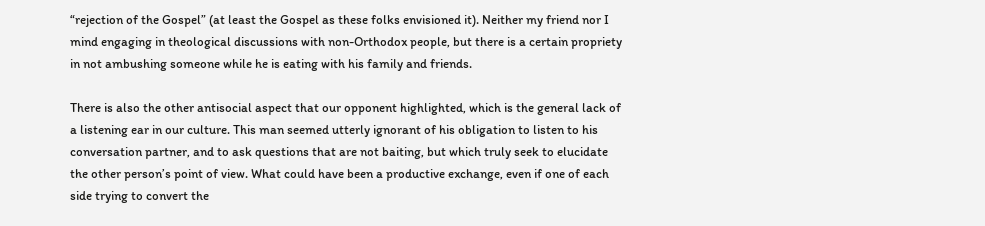“rejection of the Gospel” (at least the Gospel as these folks envisioned it). Neither my friend nor I mind engaging in theological discussions with non-Orthodox people, but there is a certain propriety in not ambushing someone while he is eating with his family and friends.

There is also the other antisocial aspect that our opponent highlighted, which is the general lack of a listening ear in our culture. This man seemed utterly ignorant of his obligation to listen to his conversation partner, and to ask questions that are not baiting, but which truly seek to elucidate the other person’s point of view. What could have been a productive exchange, even if one of each side trying to convert the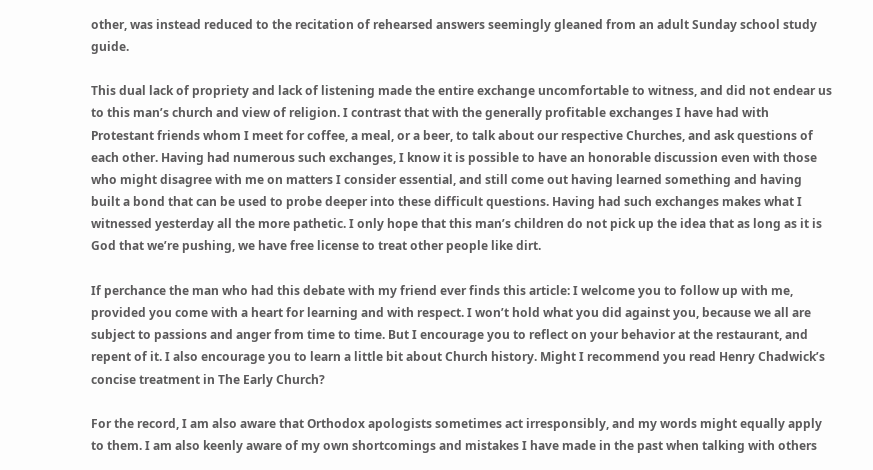other, was instead reduced to the recitation of rehearsed answers seemingly gleaned from an adult Sunday school study guide.

This dual lack of propriety and lack of listening made the entire exchange uncomfortable to witness, and did not endear us to this man’s church and view of religion. I contrast that with the generally profitable exchanges I have had with Protestant friends whom I meet for coffee, a meal, or a beer, to talk about our respective Churches, and ask questions of each other. Having had numerous such exchanges, I know it is possible to have an honorable discussion even with those who might disagree with me on matters I consider essential, and still come out having learned something and having built a bond that can be used to probe deeper into these difficult questions. Having had such exchanges makes what I witnessed yesterday all the more pathetic. I only hope that this man’s children do not pick up the idea that as long as it is God that we’re pushing, we have free license to treat other people like dirt.

If perchance the man who had this debate with my friend ever finds this article: I welcome you to follow up with me, provided you come with a heart for learning and with respect. I won’t hold what you did against you, because we all are subject to passions and anger from time to time. But I encourage you to reflect on your behavior at the restaurant, and repent of it. I also encourage you to learn a little bit about Church history. Might I recommend you read Henry Chadwick’s concise treatment in The Early Church?

For the record, I am also aware that Orthodox apologists sometimes act irresponsibly, and my words might equally apply to them. I am also keenly aware of my own shortcomings and mistakes I have made in the past when talking with others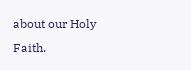about our Holy Faith.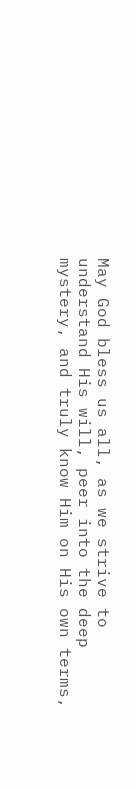May God bless us all, as we strive to understand His will, peer into the deep mystery, and truly know Him on His own terms,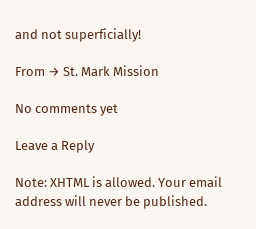and not superficially!

From → St. Mark Mission

No comments yet

Leave a Reply

Note: XHTML is allowed. Your email address will never be published.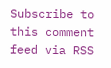Subscribe to this comment feed via RSS